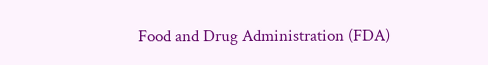Food and Drug Administration (FDA)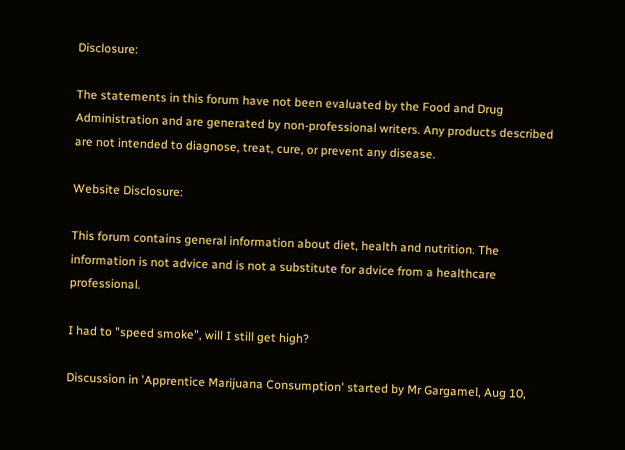Disclosure:

The statements in this forum have not been evaluated by the Food and Drug Administration and are generated by non-professional writers. Any products described are not intended to diagnose, treat, cure, or prevent any disease.

Website Disclosure:

This forum contains general information about diet, health and nutrition. The information is not advice and is not a substitute for advice from a healthcare professional.

I had to "speed smoke", will I still get high?

Discussion in 'Apprentice Marijuana Consumption' started by Mr Gargamel, Aug 10,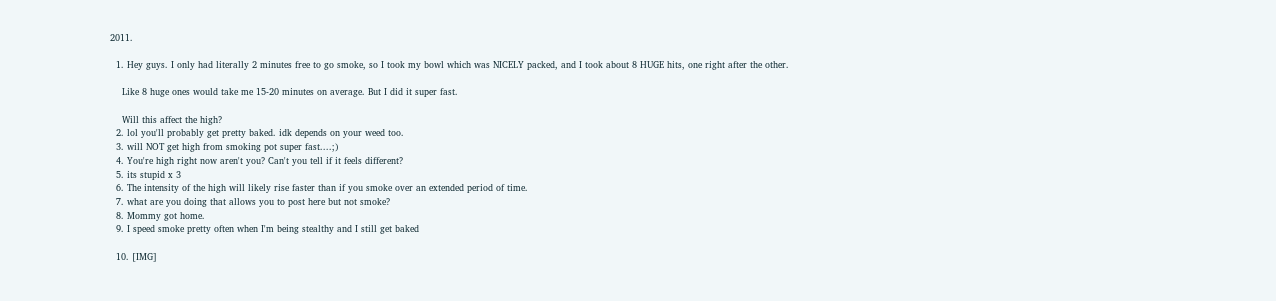2011.

  1. Hey guys. I only had literally 2 minutes free to go smoke, so I took my bowl which was NICELY packed, and I took about 8 HUGE hits, one right after the other.

    Like 8 huge ones would take me 15-20 minutes on average. But I did it super fast.

    Will this affect the high?
  2. lol you'll probably get pretty baked. idk depends on your weed too.
  3. will NOT get high from smoking pot super fast....;)
  4. You're high right now aren't you? Can't you tell if it feels different?
  5. its stupid x 3
  6. The intensity of the high will likely rise faster than if you smoke over an extended period of time.
  7. what are you doing that allows you to post here but not smoke?
  8. Mommy got home.
  9. I speed smoke pretty often when I'm being stealthy and I still get baked

  10. [IMG]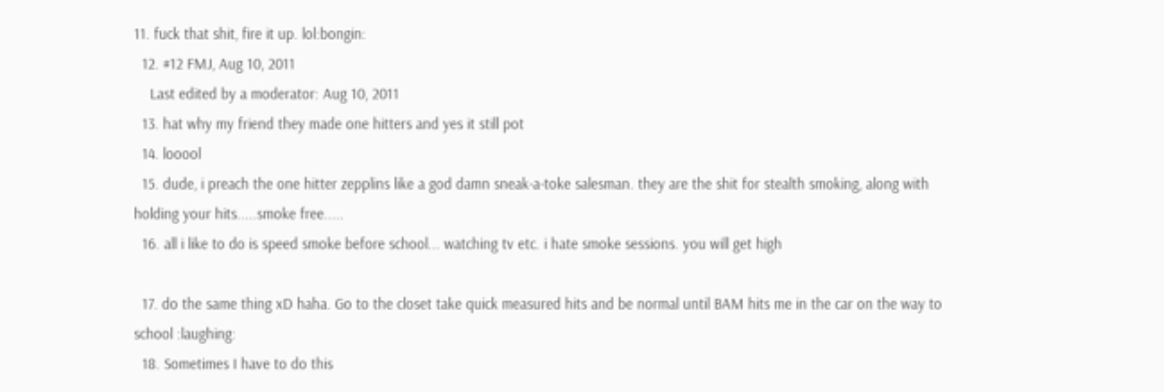11. fuck that shit, fire it up. lol:bongin:
  12. #12 FMJ, Aug 10, 2011
    Last edited by a moderator: Aug 10, 2011
  13. hat why my friend they made one hitters and yes it still pot
  14. looool
  15. dude, i preach the one hitter zepplins like a god damn sneak-a-toke salesman. they are the shit for stealth smoking, along with holding your hits.....smoke free.....
  16. all i like to do is speed smoke before school... watching tv etc. i hate smoke sessions. you will get high

  17. do the same thing xD haha. Go to the closet take quick measured hits and be normal until BAM hits me in the car on the way to school :laughing:
  18. Sometimes I have to do this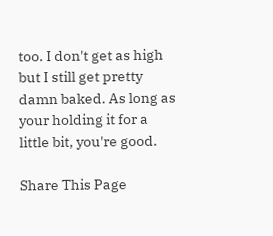too. I don't get as high but I still get pretty damn baked. As long as your holding it for a little bit, you're good.

Share This Page